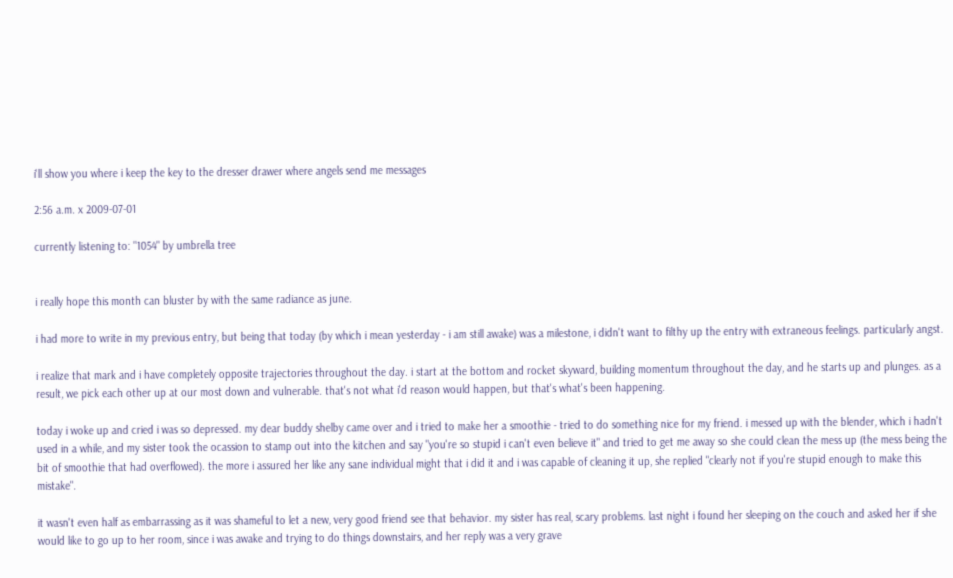i'll show you where i keep the key to the dresser drawer where angels send me messages

2:56 a.m. x 2009-07-01

currently listening to: "1054" by umbrella tree


i really hope this month can bluster by with the same radiance as june.

i had more to write in my previous entry, but being that today (by which i mean yesterday - i am still awake) was a milestone, i didn't want to filthy up the entry with extraneous feelings. particularly angst.

i realize that mark and i have completely opposite trajectories throughout the day. i start at the bottom and rocket skyward, building momentum throughout the day, and he starts up and plunges. as a result, we pick each other up at our most down and vulnerable. that's not what i'd reason would happen, but that's what's been happening.

today i woke up and cried i was so depressed. my dear buddy shelby came over and i tried to make her a smoothie - tried to do something nice for my friend. i messed up with the blender, which i hadn't used in a while, and my sister took the ocassion to stamp out into the kitchen and say "you're so stupid i can't even believe it" and tried to get me away so she could clean the mess up (the mess being the bit of smoothie that had overflowed). the more i assured her like any sane individual might that i did it and i was capable of cleaning it up, she replied "clearly not if you're stupid enough to make this mistake".

it wasn't even half as embarrassing as it was shameful to let a new, very good friend see that behavior. my sister has real, scary problems. last night i found her sleeping on the couch and asked her if she would like to go up to her room, since i was awake and trying to do things downstairs, and her reply was a very grave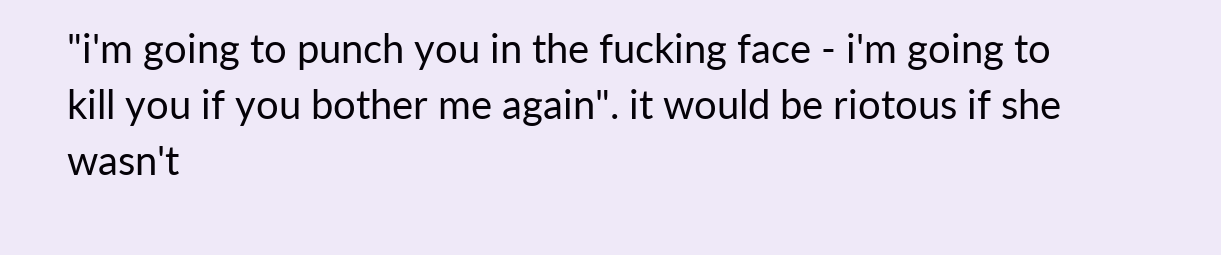"i'm going to punch you in the fucking face - i'm going to kill you if you bother me again". it would be riotous if she wasn't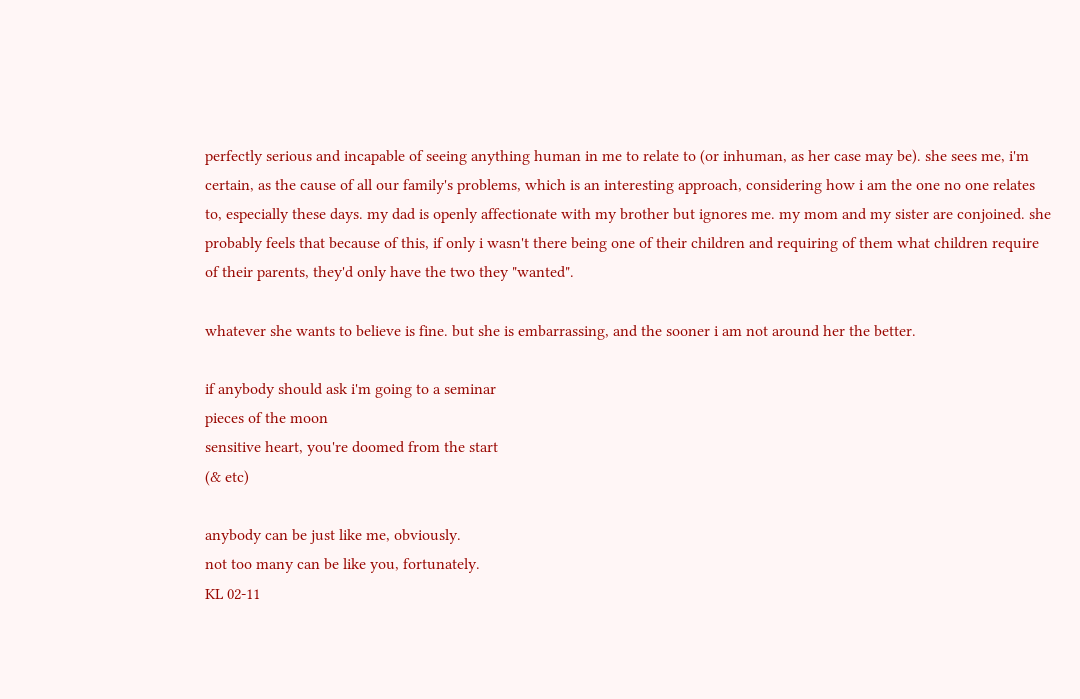perfectly serious and incapable of seeing anything human in me to relate to (or inhuman, as her case may be). she sees me, i'm certain, as the cause of all our family's problems, which is an interesting approach, considering how i am the one no one relates to, especially these days. my dad is openly affectionate with my brother but ignores me. my mom and my sister are conjoined. she probably feels that because of this, if only i wasn't there being one of their children and requiring of them what children require of their parents, they'd only have the two they "wanted".

whatever she wants to believe is fine. but she is embarrassing, and the sooner i am not around her the better.

if anybody should ask i'm going to a seminar
pieces of the moon
sensitive heart, you're doomed from the start
(& etc)

anybody can be just like me, obviously.
not too many can be like you, fortunately.
KL 02-11